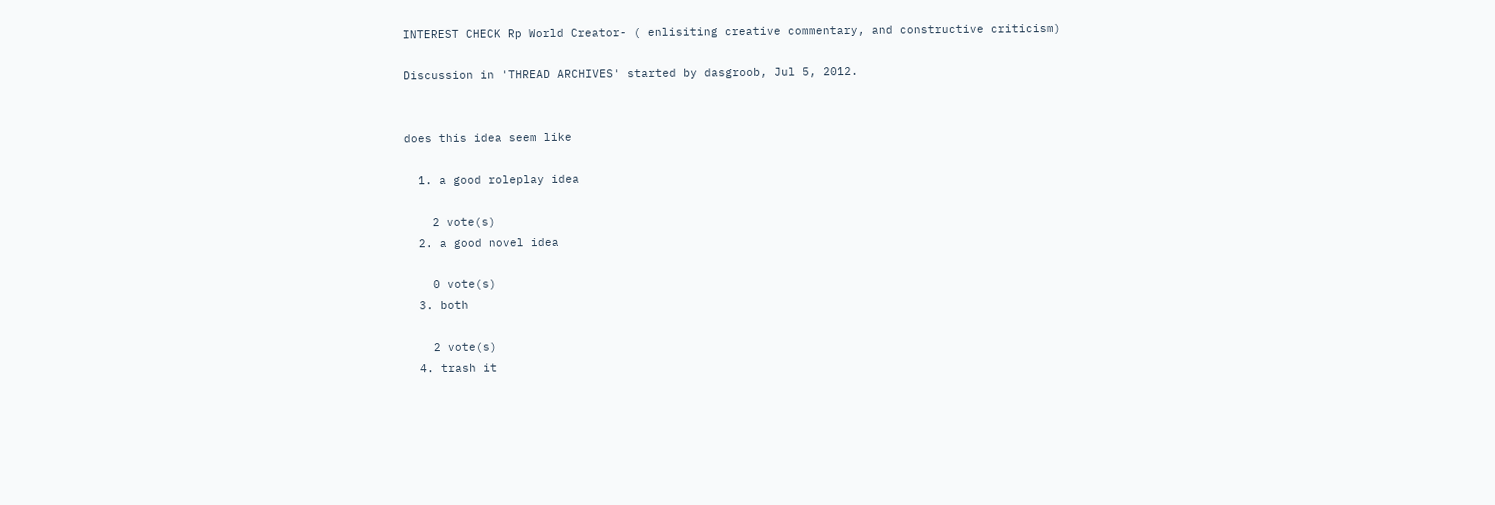INTEREST CHECK Rp World Creator- ( enlisiting creative commentary, and constructive criticism)

Discussion in 'THREAD ARCHIVES' started by dasgroob, Jul 5, 2012.


does this idea seem like

  1. a good roleplay idea

    2 vote(s)
  2. a good novel idea

    0 vote(s)
  3. both

    2 vote(s)
  4. trash it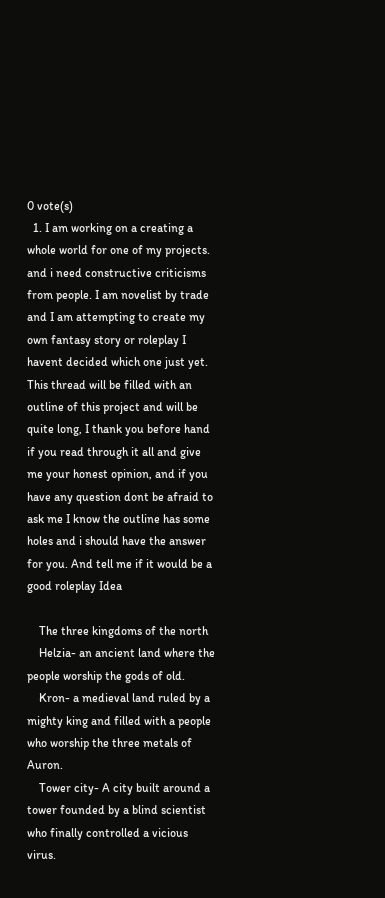0 vote(s)
  1. I am working on a creating a whole world for one of my projects. and i need constructive criticisms from people. I am novelist by trade and I am attempting to create my own fantasy story or roleplay I havent decided which one just yet. This thread will be filled with an outline of this project and will be quite long, I thank you before hand if you read through it all and give me your honest opinion, and if you have any question dont be afraid to ask me I know the outline has some holes and i should have the answer for you. And tell me if it would be a good roleplay Idea

    The three kingdoms of the north
    Helzia- an ancient land where the people worship the gods of old.
    Kron- a medieval land ruled by a mighty king and filled with a people who worship the three metals of Auron.
    Tower city- A city built around a tower founded by a blind scientist who finally controlled a vicious virus.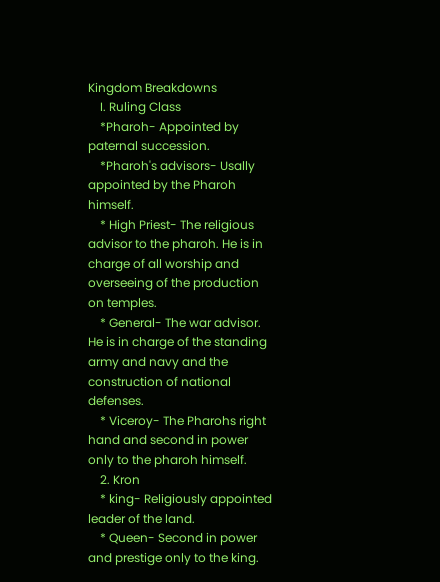Kingdom Breakdowns
    I. Ruling Class
    *Pharoh- Appointed by paternal succession.
    *Pharoh's advisors- Usally appointed by the Pharoh himself.
    * High Priest- The religious advisor to the pharoh. He is in charge of all worship and overseeing of the production on temples.
    * General- The war advisor. He is in charge of the standing army and navy and the construction of national defenses.
    * Viceroy- The Pharohs right hand and second in power only to the pharoh himself.
    2. Kron
    * king- Religiously appointed leader of the land.
    * Queen- Second in power and prestige only to the king.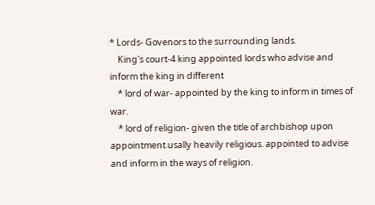* Lords- Govenors to the surrounding lands.
    King's court-4 king appointed lords who advise and inform the king in different
    * lord of war- appointed by the king to inform in times of war.
    * lord of religion- given the title of archbishop upon appointment.usally heavily religious. appointed to advise and inform in the ways of religion.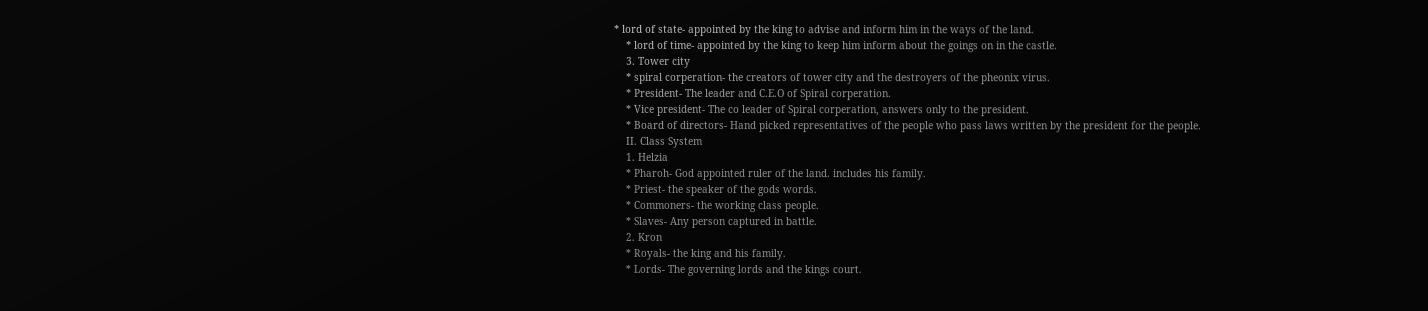* lord of state- appointed by the king to advise and inform him in the ways of the land.
    * lord of time- appointed by the king to keep him inform about the goings on in the castle.
    3. Tower city
    * spiral corperation- the creators of tower city and the destroyers of the pheonix virus.
    * President- The leader and C.E.O of Spiral corperation.
    * Vice president- The co leader of Spiral corperation, answers only to the president.
    * Board of directors- Hand picked representatives of the people who pass laws written by the president for the people.
    II. Class System
    1. Helzia
    * Pharoh- God appointed ruler of the land. includes his family.
    * Priest- the speaker of the gods words.
    * Commoners- the working class people.
    * Slaves- Any person captured in battle.
    2. Kron
    * Royals- the king and his family.
    * Lords- The governing lords and the kings court.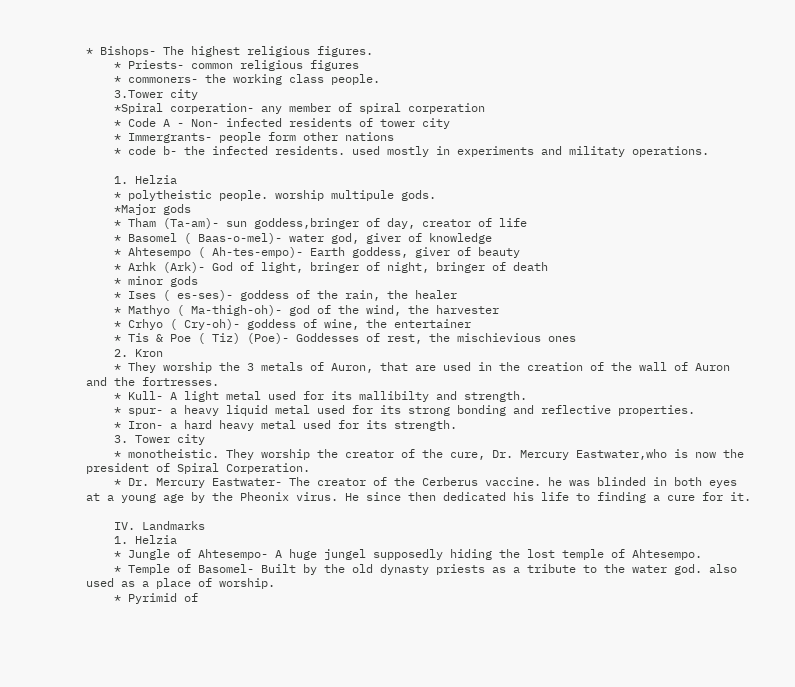* Bishops- The highest religious figures.
    * Priests- common religious figures
    * commoners- the working class people.
    3.Tower city
    *Spiral corperation- any member of spiral corperation
    * Code A - Non- infected residents of tower city
    * Immergrants- people form other nations
    * code b- the infected residents. used mostly in experiments and militaty operations.

    1. Helzia
    * polytheistic people. worship multipule gods.
    *Major gods
    * Tham (Ta-am)- sun goddess,bringer of day, creator of life
    * Basomel ( Baas-o-mel)- water god, giver of knowledge
    * Ahtesempo ( Ah-tes-empo)- Earth goddess, giver of beauty
    * Arhk (Ark)- God of light, bringer of night, bringer of death
    * minor gods
    * Ises ( es-ses)- goddess of the rain, the healer
    * Mathyo ( Ma-thigh-oh)- god of the wind, the harvester
    * Crhyo ( Cry-oh)- goddess of wine, the entertainer
    * Tis & Poe ( Tiz) (Poe)- Goddesses of rest, the mischievious ones
    2. Kron
    * They worship the 3 metals of Auron, that are used in the creation of the wall of Auron and the fortresses.
    * Kull- A light metal used for its mallibilty and strength.
    * spur- a heavy liquid metal used for its strong bonding and reflective properties.
    * Iron- a hard heavy metal used for its strength.
    3. Tower city
    * monotheistic. They worship the creator of the cure, Dr. Mercury Eastwater,who is now the president of Spiral Corperation.
    * Dr. Mercury Eastwater- The creator of the Cerberus vaccine. he was blinded in both eyes at a young age by the Pheonix virus. He since then dedicated his life to finding a cure for it.

    IV. Landmarks
    1. Helzia
    * Jungle of Ahtesempo- A huge jungel supposedly hiding the lost temple of Ahtesempo.
    * Temple of Basomel- Built by the old dynasty priests as a tribute to the water god. also used as a place of worship.
    * Pyrimid of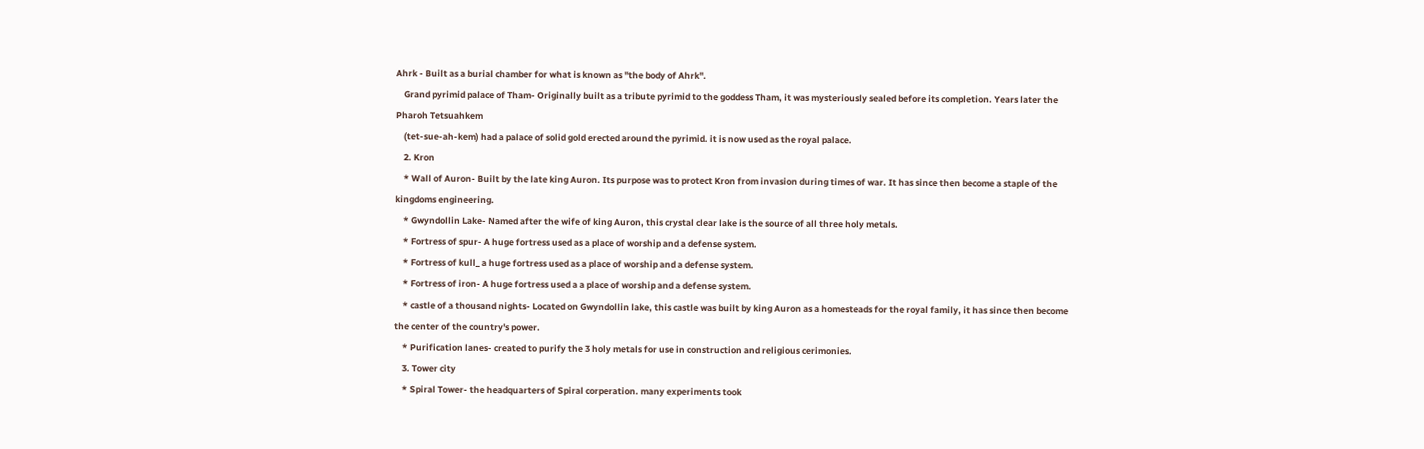Ahrk - Built as a burial chamber for what is known as "the body of Ahrk".
    Grand pyrimid palace of Tham- Originally built as a tribute pyrimid to the goddess Tham, it was mysteriously sealed before its completion. Years later the Pharoh Tetsuahkem
    (tet-sue-ah-kem) had a palace of solid gold erected around the pyrimid. it is now used as the royal palace.
    2. Kron
    * Wall of Auron- Built by the late king Auron. Its purpose was to protect Kron from invasion during times of war. It has since then become a staple of the kingdoms engineering.
    * Gwyndollin Lake- Named after the wife of king Auron, this crystal clear lake is the source of all three holy metals.
    * Fortress of spur- A huge fortress used as a place of worship and a defense system.
    * Fortress of kull_ a huge fortress used as a place of worship and a defense system.
    * Fortress of iron- A huge fortress used a a place of worship and a defense system.
    * castle of a thousand nights- Located on Gwyndollin lake, this castle was built by king Auron as a homesteads for the royal family, it has since then become the center of the country's power.
    * Purification lanes- created to purify the 3 holy metals for use in construction and religious cerimonies.
    3. Tower city
    * Spiral Tower- the headquarters of Spiral corperation. many experiments took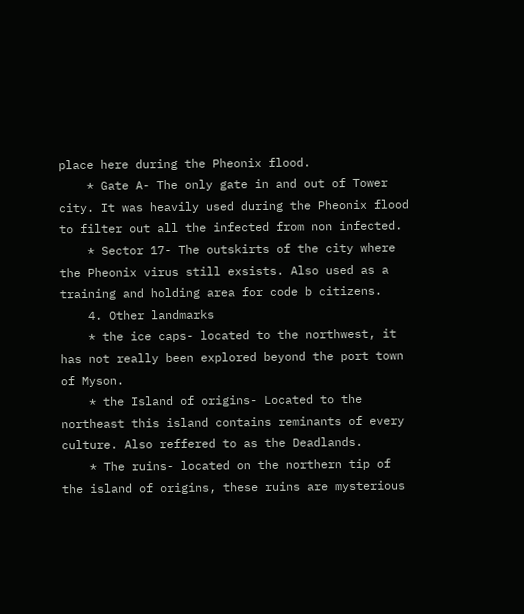place here during the Pheonix flood.
    * Gate A- The only gate in and out of Tower city. It was heavily used during the Pheonix flood to filter out all the infected from non infected.
    * Sector 17- The outskirts of the city where the Pheonix virus still exsists. Also used as a training and holding area for code b citizens.
    4. Other landmarks
    * the ice caps- located to the northwest, it has not really been explored beyond the port town of Myson.
    * the Island of origins- Located to the northeast this island contains reminants of every culture. Also reffered to as the Deadlands.
    * The ruins- located on the northern tip of the island of origins, these ruins are mysterious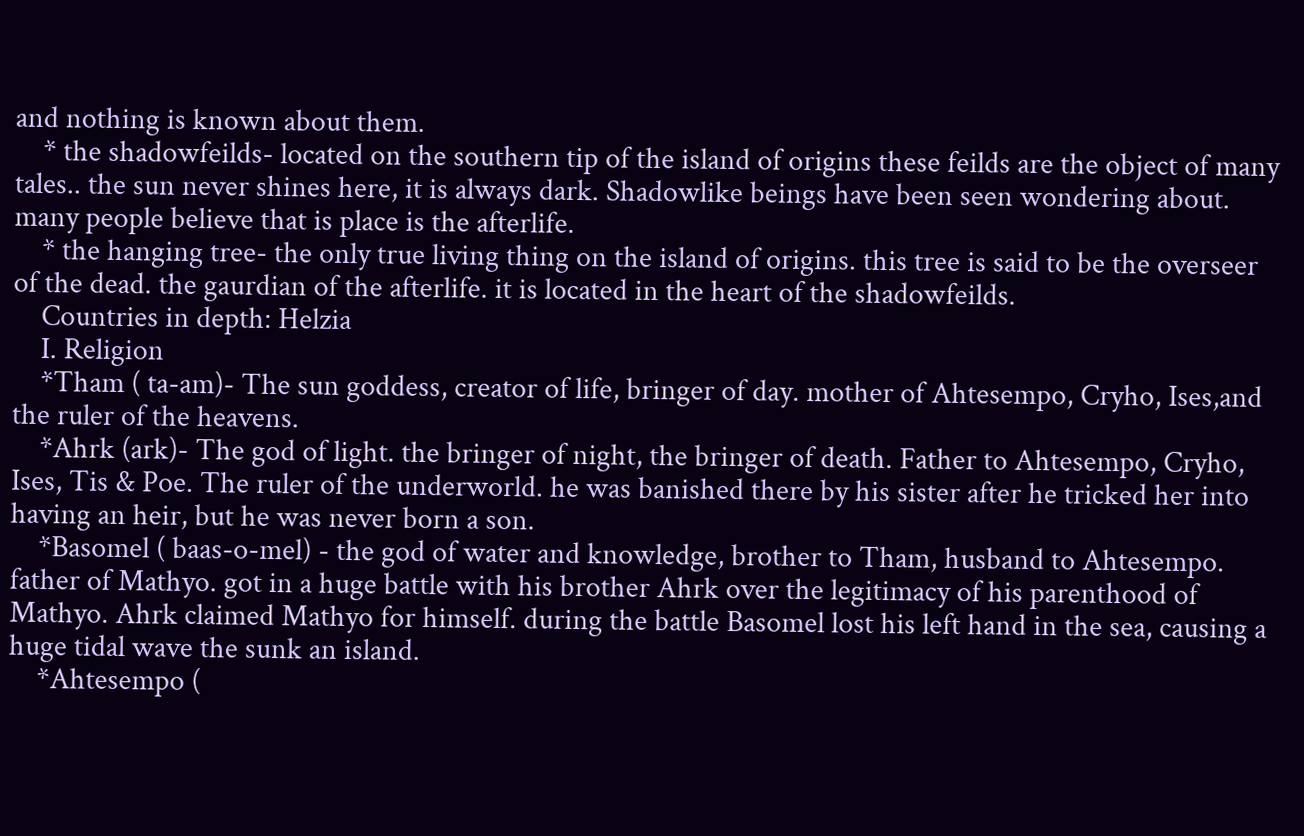and nothing is known about them.
    * the shadowfeilds- located on the southern tip of the island of origins these feilds are the object of many tales.. the sun never shines here, it is always dark. Shadowlike beings have been seen wondering about. many people believe that is place is the afterlife.
    * the hanging tree- the only true living thing on the island of origins. this tree is said to be the overseer of the dead. the gaurdian of the afterlife. it is located in the heart of the shadowfeilds.
    Countries in depth: Helzia
    I. Religion
    *Tham ( ta-am)- The sun goddess, creator of life, bringer of day. mother of Ahtesempo, Cryho, Ises,and the ruler of the heavens.
    *Ahrk (ark)- The god of light. the bringer of night, the bringer of death. Father to Ahtesempo, Cryho, Ises, Tis & Poe. The ruler of the underworld. he was banished there by his sister after he tricked her into having an heir, but he was never born a son.
    *Basomel ( baas-o-mel) - the god of water and knowledge, brother to Tham, husband to Ahtesempo. father of Mathyo. got in a huge battle with his brother Ahrk over the legitimacy of his parenthood of Mathyo. Ahrk claimed Mathyo for himself. during the battle Basomel lost his left hand in the sea, causing a huge tidal wave the sunk an island.
    *Ahtesempo (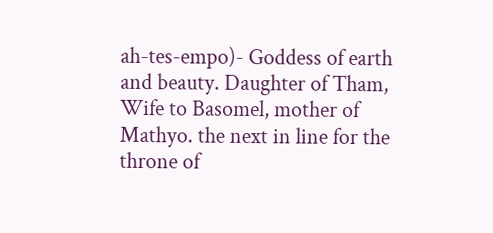ah-tes-empo)- Goddess of earth and beauty. Daughter of Tham, Wife to Basomel, mother of Mathyo. the next in line for the throne of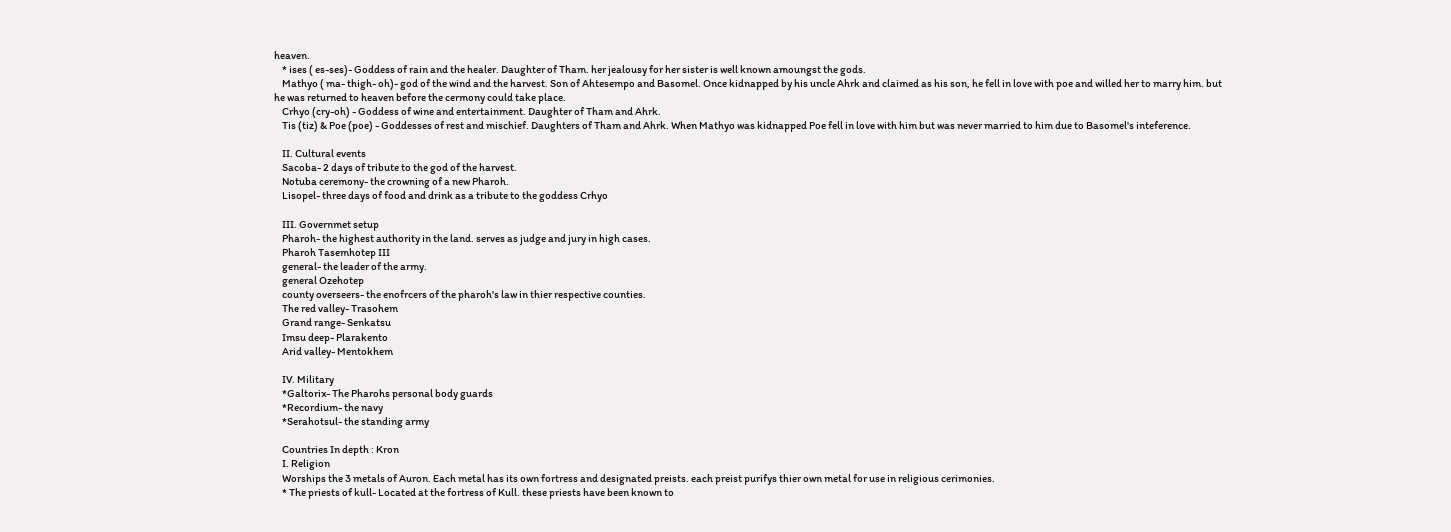heaven.
    * ises ( es-ses)- Goddess of rain and the healer. Daughter of Tham. her jealousy for her sister is well known amoungst the gods.
    Mathyo ( ma- thigh- oh)- god of the wind and the harvest. Son of Ahtesempo and Basomel. Once kidnapped by his uncle Ahrk and claimed as his son, he fell in love with poe and willed her to marry him. but he was returned to heaven before the cermony could take place.
    Crhyo (cry-oh) - Goddess of wine and entertainment. Daughter of Tham and Ahrk.
    Tis (tiz) & Poe (poe) - Goddesses of rest and mischief. Daughters of Tham and Ahrk. When Mathyo was kidnapped Poe fell in love with him but was never married to him due to Basomel's inteference.

    II. Cultural events
    Sacoba- 2 days of tribute to the god of the harvest.
    Notuba ceremony- the crowning of a new Pharoh.
    Lisopel- three days of food and drink as a tribute to the goddess Crhyo

    III. Governmet setup
    Pharoh- the highest authority in the land. serves as judge and jury in high cases.
    Pharoh Tasemhotep III
    general- the leader of the army.
    general Ozehotep
    county overseers- the enofrcers of the pharoh's law in thier respective counties.
    The red valley- Trasohem
    Grand range- Senkatsu
    Imsu deep- Plarakento
    Arid valley- Mentokhem

    IV. Military
    *Galtorix- The Pharohs personal body guards
    *Recordium- the navy
    *Serahotsul- the standing army

    Countries In depth : Kron
    I. Religion
    Worships the 3 metals of Auron. Each metal has its own fortress and designated preists. each preist purifys thier own metal for use in religious cerimonies.
    * The priests of kull- Located at the fortress of Kull. these priests have been known to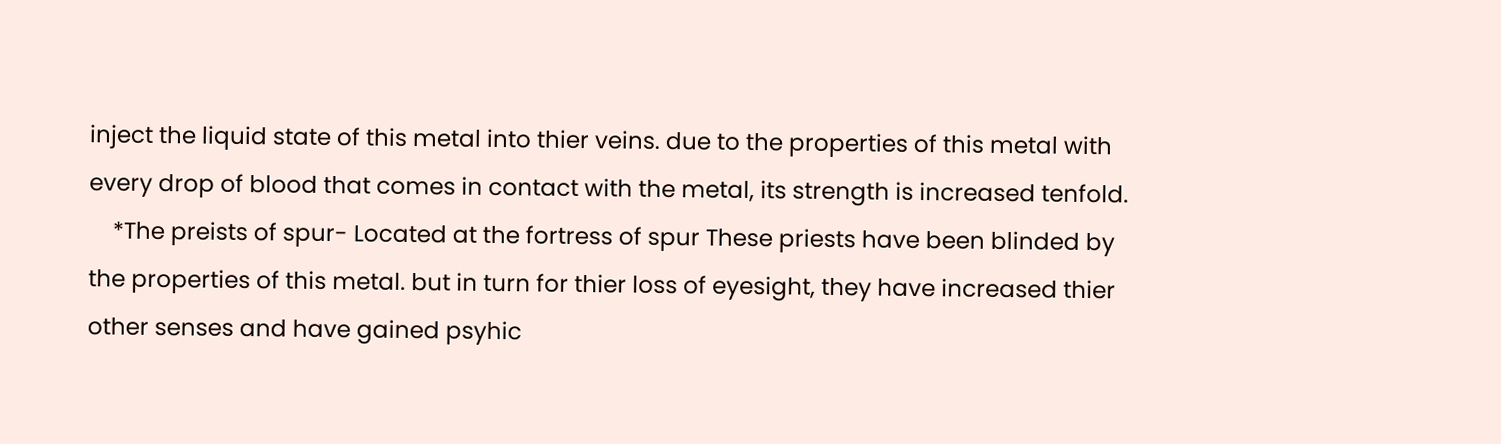inject the liquid state of this metal into thier veins. due to the properties of this metal with every drop of blood that comes in contact with the metal, its strength is increased tenfold.
    *The preists of spur- Located at the fortress of spur These priests have been blinded by the properties of this metal. but in turn for thier loss of eyesight, they have increased thier other senses and have gained psyhic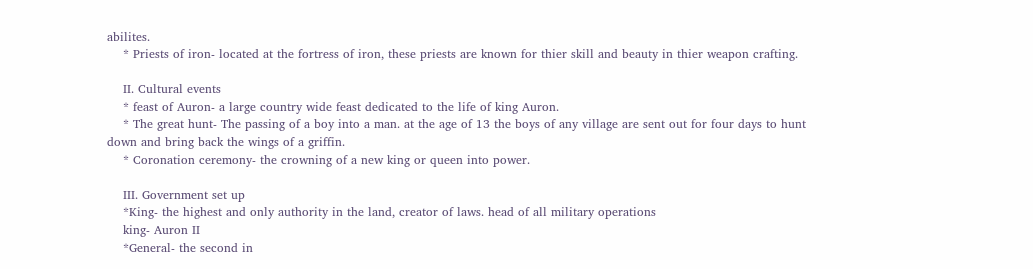abilites.
    * Priests of iron- located at the fortress of iron, these priests are known for thier skill and beauty in thier weapon crafting.

    II. Cultural events
    * feast of Auron- a large country wide feast dedicated to the life of king Auron.
    * The great hunt- The passing of a boy into a man. at the age of 13 the boys of any village are sent out for four days to hunt down and bring back the wings of a griffin.
    * Coronation ceremony- the crowning of a new king or queen into power.

    III. Government set up
    *King- the highest and only authority in the land, creator of laws. head of all military operations
    king- Auron II
    *General- the second in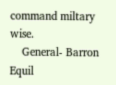command miltary wise.
    General- Barron Equil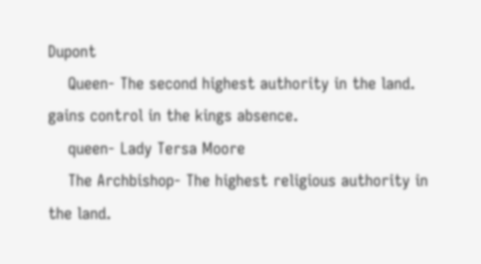Dupont
    Queen- The second highest authority in the land. gains control in the kings absence.
    queen- Lady Tersa Moore
    The Archbishop- The highest religious authority in the land.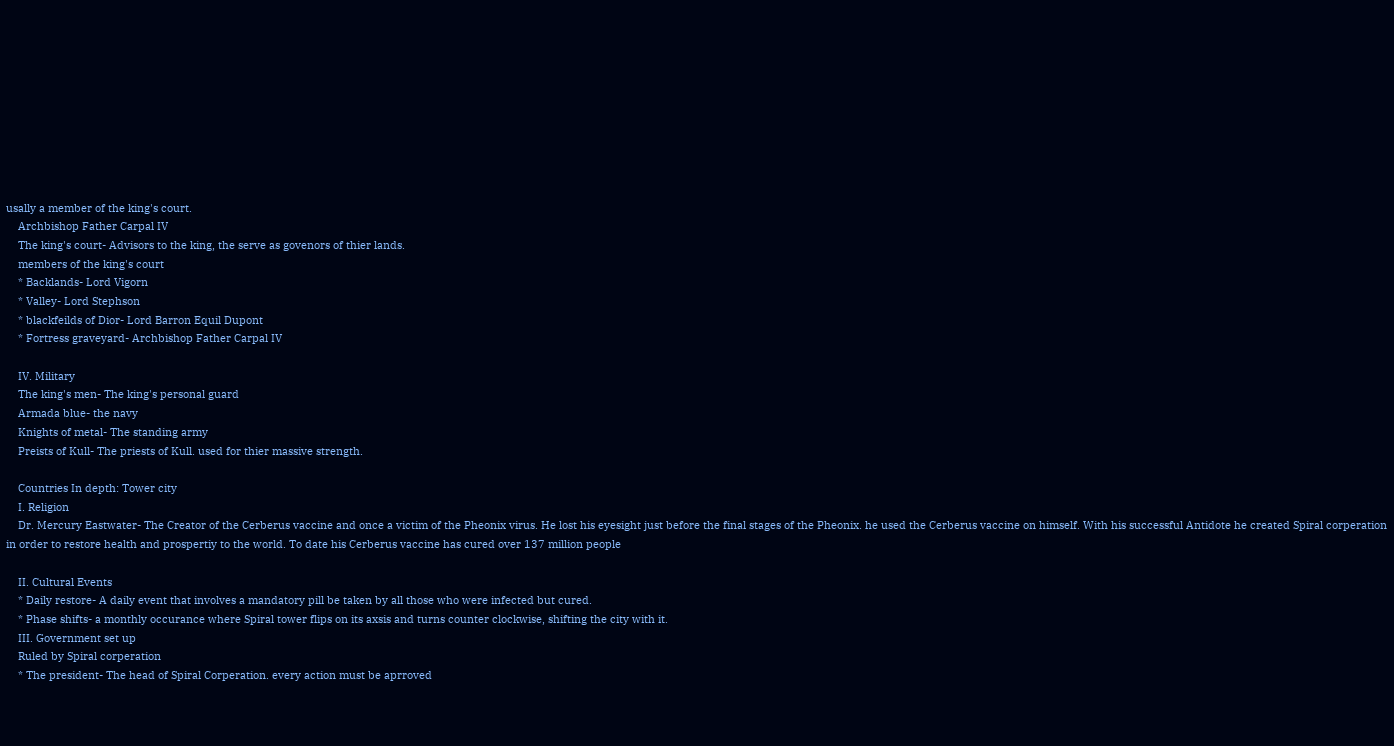usally a member of the king's court.
    Archbishop Father Carpal IV
    The king's court- Advisors to the king, the serve as govenors of thier lands.
    members of the king's court
    * Backlands- Lord Vigorn
    * Valley- Lord Stephson
    * blackfeilds of Dior- Lord Barron Equil Dupont
    * Fortress graveyard- Archbishop Father Carpal IV

    IV. Military
    The king's men- The king's personal guard
    Armada blue- the navy
    Knights of metal- The standing army
    Preists of Kull- The priests of Kull. used for thier massive strength.

    Countries In depth: Tower city
    I. Religion
    Dr. Mercury Eastwater- The Creator of the Cerberus vaccine and once a victim of the Pheonix virus. He lost his eyesight just before the final stages of the Pheonix. he used the Cerberus vaccine on himself. With his successful Antidote he created Spiral corperation in order to restore health and prospertiy to the world. To date his Cerberus vaccine has cured over 137 million people

    II. Cultural Events
    * Daily restore- A daily event that involves a mandatory pill be taken by all those who were infected but cured.
    * Phase shifts- a monthly occurance where Spiral tower flips on its axsis and turns counter clockwise, shifting the city with it.
    III. Government set up
    Ruled by Spiral corperation
    * The president- The head of Spiral Corperation. every action must be aprroved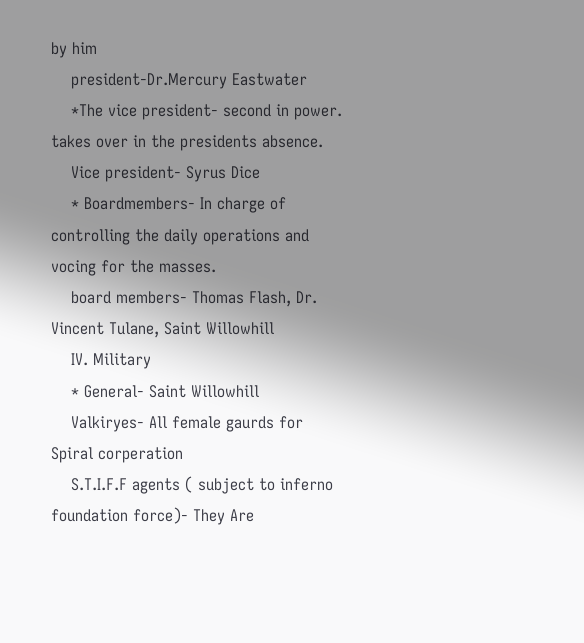by him
    president-Dr.Mercury Eastwater
    *The vice president- second in power. takes over in the presidents absence.
    Vice president- Syrus Dice
    * Boardmembers- In charge of controlling the daily operations and vocing for the masses.
    board members- Thomas Flash, Dr. Vincent Tulane, Saint Willowhill
    IV. Military
    * General- Saint Willowhill
    Valkiryes- All female gaurds for Spiral corperation
    S.T.I.F.F agents ( subject to inferno foundation force)- They Are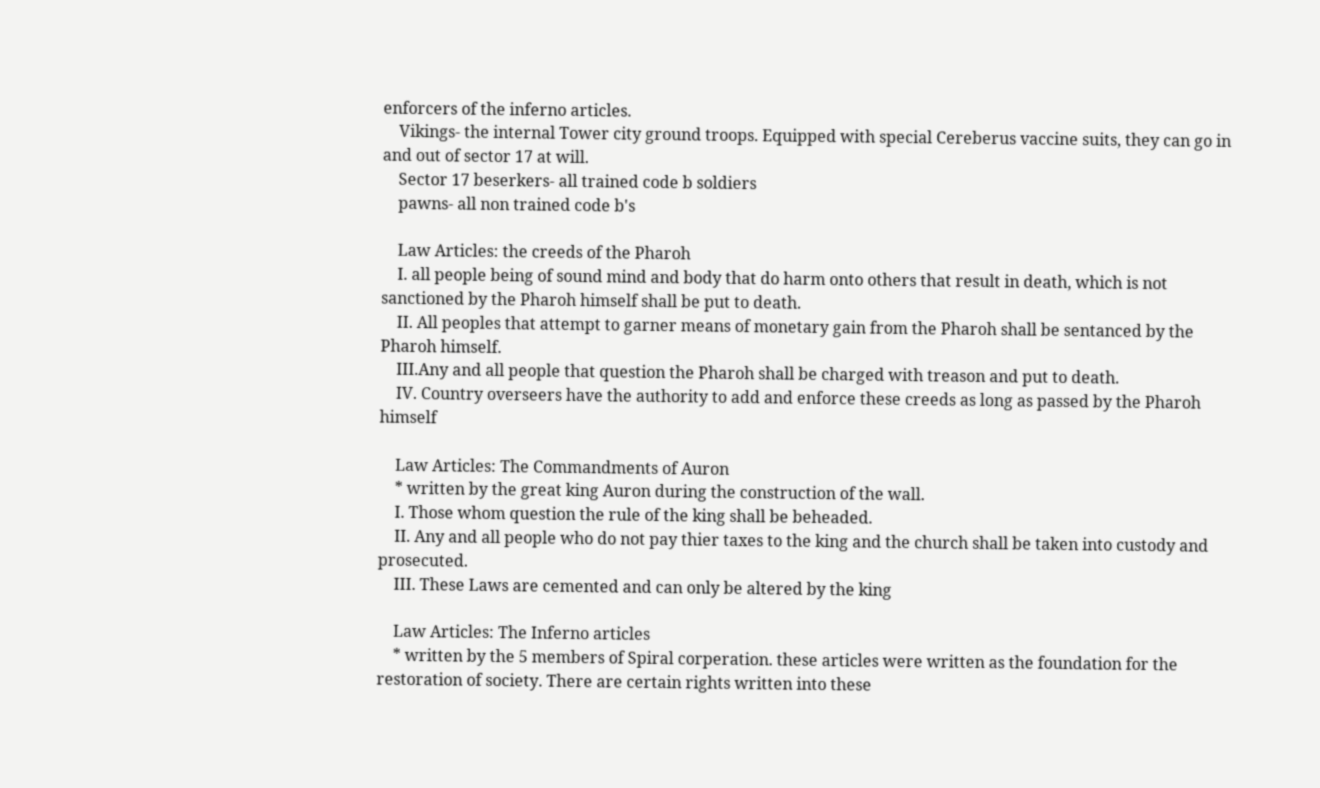enforcers of the inferno articles.
    Vikings- the internal Tower city ground troops. Equipped with special Cereberus vaccine suits, they can go in and out of sector 17 at will.
    Sector 17 beserkers- all trained code b soldiers
    pawns- all non trained code b's

    Law Articles: the creeds of the Pharoh
    I. all people being of sound mind and body that do harm onto others that result in death, which is not sanctioned by the Pharoh himself shall be put to death.
    II. All peoples that attempt to garner means of monetary gain from the Pharoh shall be sentanced by the Pharoh himself.
    III.Any and all people that question the Pharoh shall be charged with treason and put to death.
    IV. Country overseers have the authority to add and enforce these creeds as long as passed by the Pharoh himself

    Law Articles: The Commandments of Auron
    * written by the great king Auron during the construction of the wall.
    I. Those whom question the rule of the king shall be beheaded.
    II. Any and all people who do not pay thier taxes to the king and the church shall be taken into custody and prosecuted.
    III. These Laws are cemented and can only be altered by the king

    Law Articles: The Inferno articles
    * written by the 5 members of Spiral corperation. these articles were written as the foundation for the restoration of society. There are certain rights written into these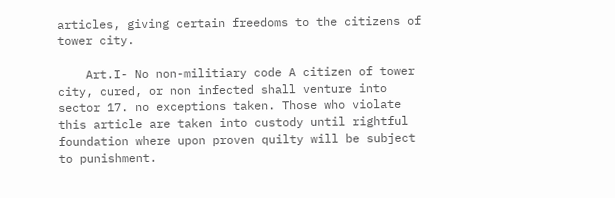articles, giving certain freedoms to the citizens of tower city.

    Art.I- No non-militiary code A citizen of tower city, cured, or non infected shall venture into sector 17. no exceptions taken. Those who violate this article are taken into custody until rightful foundation where upon proven quilty will be subject to punishment.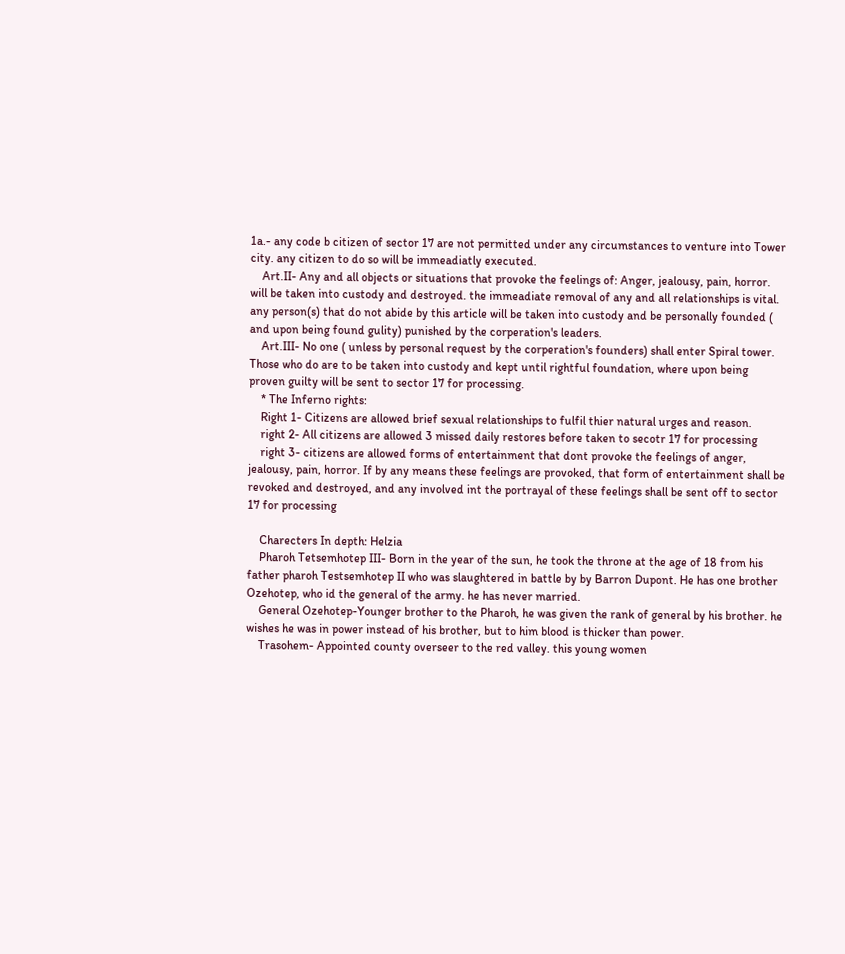1a.- any code b citizen of sector 17 are not permitted under any circumstances to venture into Tower city. any citizen to do so will be immeadiatly executed.
    Art.II- Any and all objects or situations that provoke the feelings of: Anger, jealousy, pain, horror. will be taken into custody and destroyed. the immeadiate removal of any and all relationships is vital. any person(s) that do not abide by this article will be taken into custody and be personally founded ( and upon being found gulity) punished by the corperation's leaders.
    Art.III- No one ( unless by personal request by the corperation's founders) shall enter Spiral tower. Those who do are to be taken into custody and kept until rightful foundation, where upon being proven guilty will be sent to sector 17 for processing.
    * The Inferno rights:
    Right 1- Citizens are allowed brief sexual relationships to fulfil thier natural urges and reason.
    right 2- All citizens are allowed 3 missed daily restores before taken to secotr 17 for processing
    right 3- citizens are allowed forms of entertainment that dont provoke the feelings of anger, jealousy, pain, horror. If by any means these feelings are provoked, that form of entertainment shall be revoked and destroyed, and any involved int the portrayal of these feelings shall be sent off to sector 17 for processing

    Charecters In depth: Helzia
    Pharoh Tetsemhotep III- Born in the year of the sun, he took the throne at the age of 18 from his father pharoh Testsemhotep II who was slaughtered in battle by by Barron Dupont. He has one brother Ozehotep, who id the general of the army. he has never married.
    General Ozehotep-Younger brother to the Pharoh, he was given the rank of general by his brother. he wishes he was in power instead of his brother, but to him blood is thicker than power.
    Trasohem- Appointed county overseer to the red valley. this young women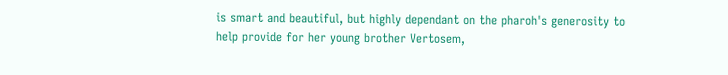is smart and beautiful, but highly dependant on the pharoh's generosity to help provide for her young brother Vertosem,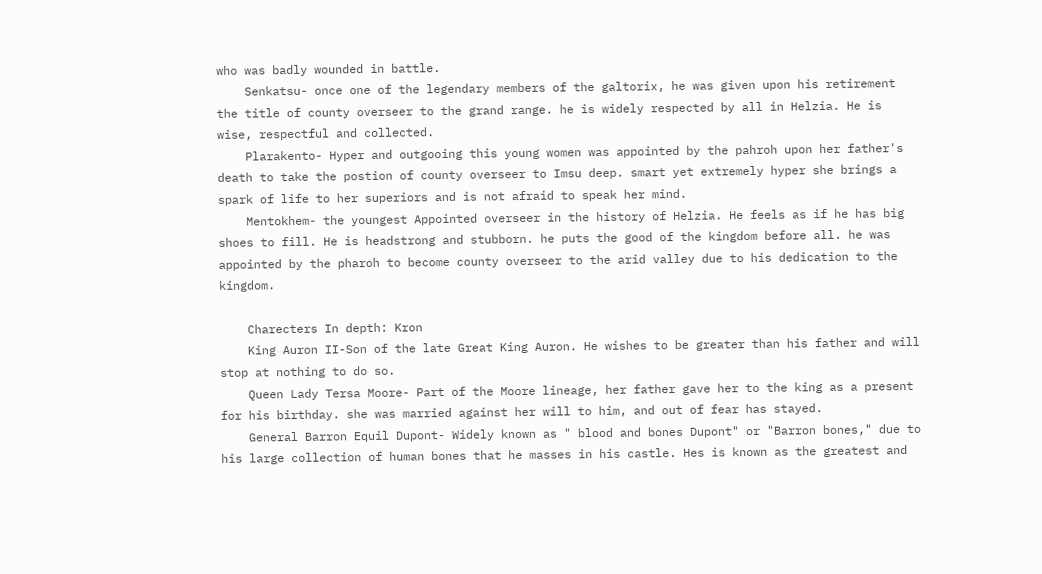who was badly wounded in battle.
    Senkatsu- once one of the legendary members of the galtorix, he was given upon his retirement the title of county overseer to the grand range. he is widely respected by all in Helzia. He is wise, respectful and collected.
    Plarakento- Hyper and outgooing this young women was appointed by the pahroh upon her father's death to take the postion of county overseer to Imsu deep. smart yet extremely hyper she brings a spark of life to her superiors and is not afraid to speak her mind.
    Mentokhem- the youngest Appointed overseer in the history of Helzia. He feels as if he has big shoes to fill. He is headstrong and stubborn. he puts the good of the kingdom before all. he was appointed by the pharoh to become county overseer to the arid valley due to his dedication to the kingdom.

    Charecters In depth: Kron
    King Auron II-Son of the late Great King Auron. He wishes to be greater than his father and will stop at nothing to do so.
    Queen Lady Tersa Moore- Part of the Moore lineage, her father gave her to the king as a present for his birthday. she was married against her will to him, and out of fear has stayed.
    General Barron Equil Dupont- Widely known as " blood and bones Dupont" or "Barron bones," due to his large collection of human bones that he masses in his castle. Hes is known as the greatest and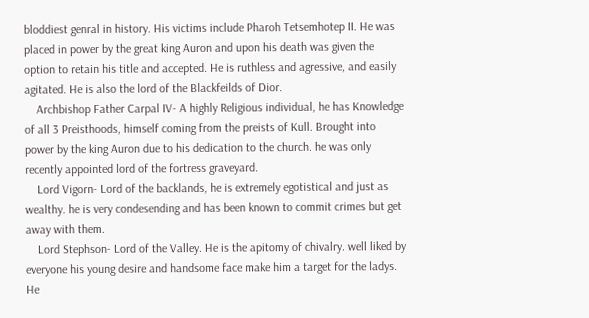bloddiest genral in history. His victims include Pharoh Tetsemhotep II. He was placed in power by the great king Auron and upon his death was given the option to retain his title and accepted. He is ruthless and agressive, and easily agitated. He is also the lord of the Blackfeilds of Dior.
    Archbishop Father Carpal IV- A highly Religious individual, he has Knowledge of all 3 Preisthoods, himself coming from the preists of Kull. Brought into power by the king Auron due to his dedication to the church. he was only recently appointed lord of the fortress graveyard.
    Lord Vigorn- Lord of the backlands, he is extremely egotistical and just as wealthy. he is very condesending and has been known to commit crimes but get away with them.
    Lord Stephson- Lord of the Valley. He is the apitomy of chivalry. well liked by everyone his young desire and handsome face make him a target for the ladys. He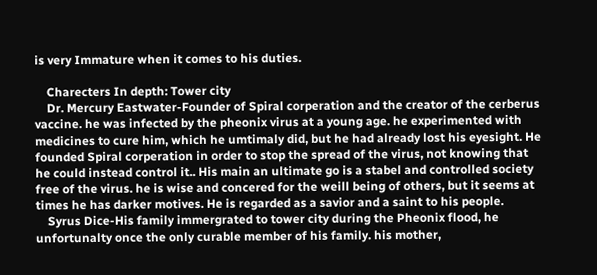is very Immature when it comes to his duties.

    Charecters In depth: Tower city
    Dr. Mercury Eastwater-Founder of Spiral corperation and the creator of the cerberus vaccine. he was infected by the pheonix virus at a young age. he experimented with medicines to cure him, which he umtimaly did, but he had already lost his eyesight. He founded Spiral corperation in order to stop the spread of the virus, not knowing that he could instead control it.. His main an ultimate go is a stabel and controlled society free of the virus. he is wise and concered for the weill being of others, but it seems at times he has darker motives. He is regarded as a savior and a saint to his people.
    Syrus Dice-His family immergrated to tower city during the Pheonix flood, he unfortunalty once the only curable member of his family. his mother,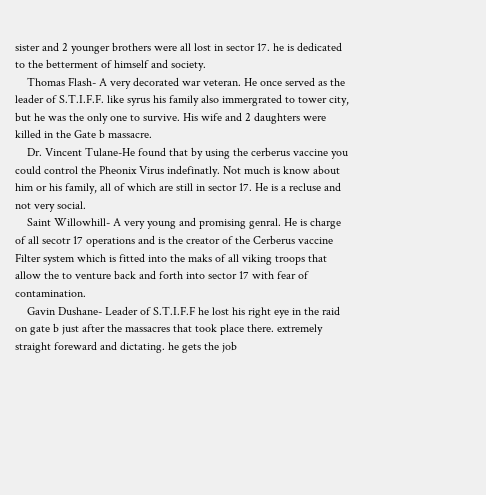sister and 2 younger brothers were all lost in sector 17. he is dedicated to the betterment of himself and society.
    Thomas Flash- A very decorated war veteran. He once served as the leader of S.T.I.F.F. like syrus his family also immergrated to tower city, but he was the only one to survive. His wife and 2 daughters were killed in the Gate b massacre.
    Dr. Vincent Tulane-He found that by using the cerberus vaccine you could control the Pheonix Virus indefinatly. Not much is know about him or his family, all of which are still in sector 17. He is a recluse and not very social.
    Saint Willowhill- A very young and promising genral. He is charge of all secotr 17 operations and is the creator of the Cerberus vaccine Filter system which is fitted into the maks of all viking troops that allow the to venture back and forth into sector 17 with fear of contamination.
    Gavin Dushane- Leader of S.T.I.F.F he lost his right eye in the raid on gate b just after the massacres that took place there. extremely straight foreward and dictating. he gets the job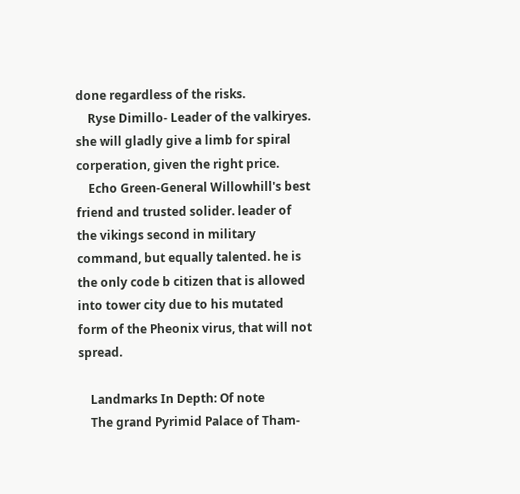done regardless of the risks.
    Ryse Dimillo- Leader of the valkiryes. she will gladly give a limb for spiral corperation, given the right price.
    Echo Green-General Willowhill's best friend and trusted solider. leader of the vikings second in military command, but equally talented. he is the only code b citizen that is allowed into tower city due to his mutated form of the Pheonix virus, that will not spread.

    Landmarks In Depth: Of note
    The grand Pyrimid Palace of Tham-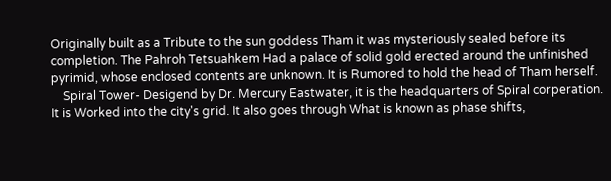Originally built as a Tribute to the sun goddess Tham it was mysteriously sealed before its completion. The Pahroh Tetsuahkem Had a palace of solid gold erected around the unfinished pyrimid, whose enclosed contents are unknown. It is Rumored to hold the head of Tham herself.
    Spiral Tower- Desigend by Dr. Mercury Eastwater, it is the headquarters of Spiral corperation. It is Worked into the city's grid. It also goes through What is known as phase shifts,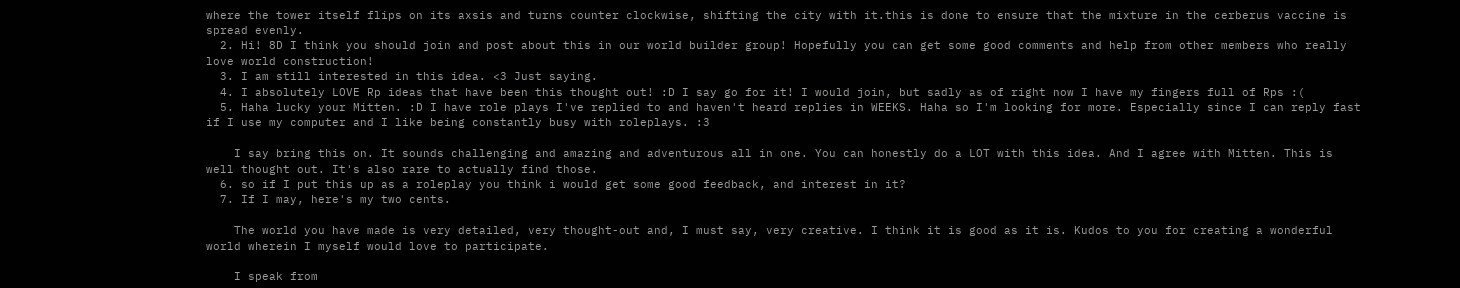where the tower itself flips on its axsis and turns counter clockwise, shifting the city with it.this is done to ensure that the mixture in the cerberus vaccine is spread evenly.
  2. Hi! 8D I think you should join and post about this in our world builder group! Hopefully you can get some good comments and help from other members who really love world construction!
  3. I am still interested in this idea. <3 Just saying.
  4. I absolutely LOVE Rp ideas that have been this thought out! :D I say go for it! I would join, but sadly as of right now I have my fingers full of Rps :(
  5. Haha lucky your Mitten. :D I have role plays I've replied to and haven't heard replies in WEEKS. Haha so I'm looking for more. Especially since I can reply fast if I use my computer and I like being constantly busy with roleplays. :3

    I say bring this on. It sounds challenging and amazing and adventurous all in one. You can honestly do a LOT with this idea. And I agree with Mitten. This is well thought out. It's also rare to actually find those.
  6. so if I put this up as a roleplay you think i would get some good feedback, and interest in it?
  7. If I may, here's my two cents.

    The world you have made is very detailed, very thought-out and, I must say, very creative. I think it is good as it is. Kudos to you for creating a wonderful world wherein I myself would love to participate.

    I speak from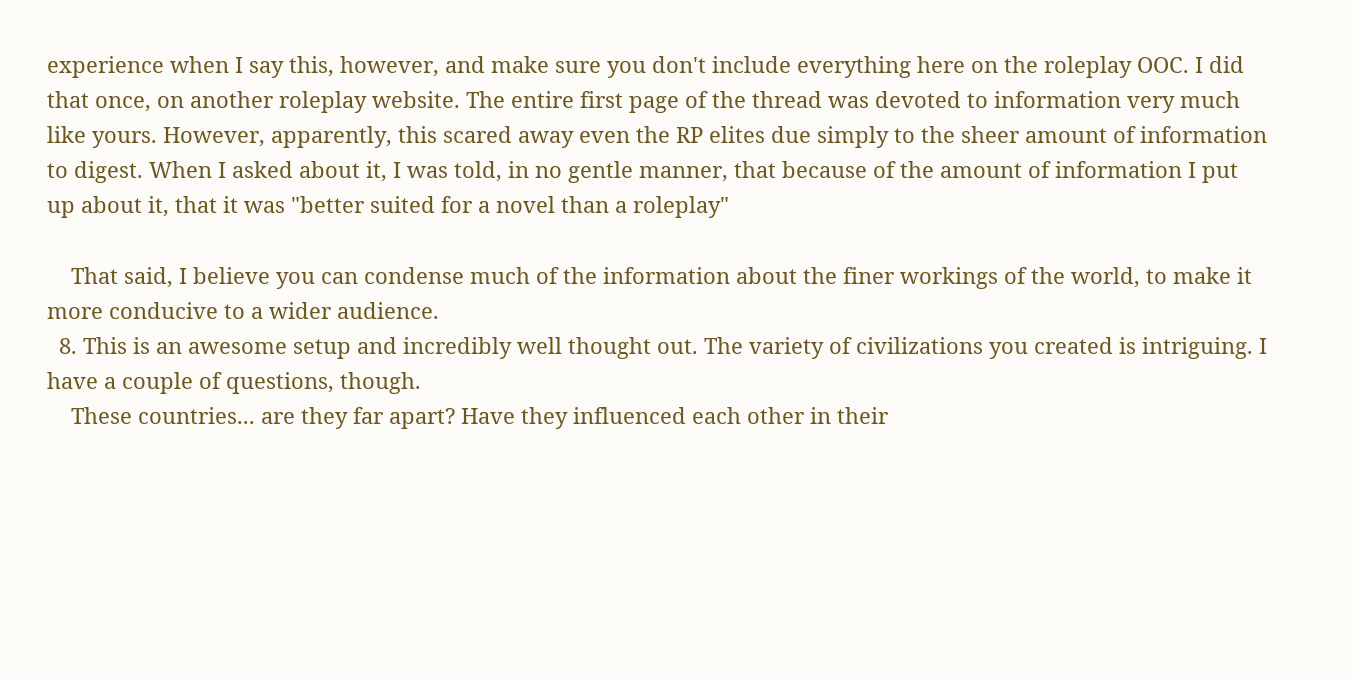experience when I say this, however, and make sure you don't include everything here on the roleplay OOC. I did that once, on another roleplay website. The entire first page of the thread was devoted to information very much like yours. However, apparently, this scared away even the RP elites due simply to the sheer amount of information to digest. When I asked about it, I was told, in no gentle manner, that because of the amount of information I put up about it, that it was "better suited for a novel than a roleplay"

    That said, I believe you can condense much of the information about the finer workings of the world, to make it more conducive to a wider audience.
  8. This is an awesome setup and incredibly well thought out. The variety of civilizations you created is intriguing. I have a couple of questions, though.
    These countries... are they far apart? Have they influenced each other in their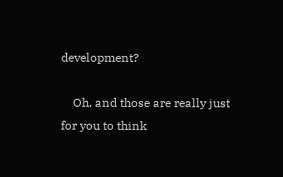development?

    Oh, and those are really just for you to think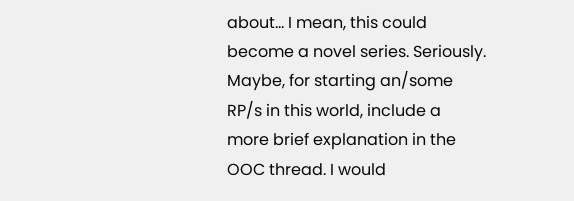about... I mean, this could become a novel series. Seriously. Maybe, for starting an/some RP/s in this world, include a more brief explanation in the OOC thread. I would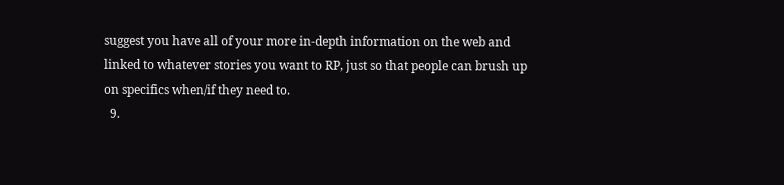suggest you have all of your more in-depth information on the web and linked to whatever stories you want to RP, just so that people can brush up on specifics when/if they need to.
  9.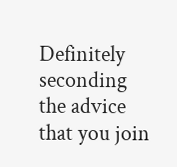Definitely seconding the advice that you join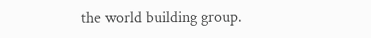the world building group.